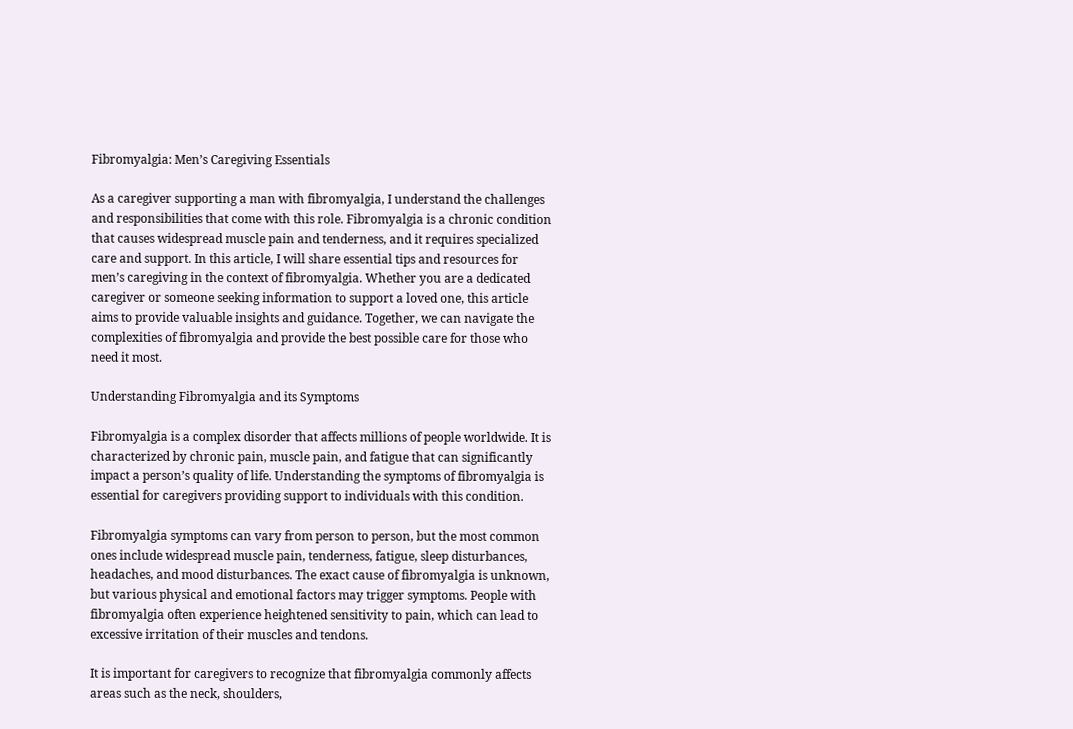Fibromyalgia: Men’s Caregiving Essentials

As a caregiver supporting a man with fibromyalgia, I understand the challenges and responsibilities that come with this role. Fibromyalgia is a chronic condition that causes widespread muscle pain and tenderness, and it requires specialized care and support. In this article, I will share essential tips and resources for men’s caregiving in the context of fibromyalgia. Whether you are a dedicated caregiver or someone seeking information to support a loved one, this article aims to provide valuable insights and guidance. Together, we can navigate the complexities of fibromyalgia and provide the best possible care for those who need it most.

Understanding Fibromyalgia and its Symptoms

Fibromyalgia is a complex disorder that affects millions of people worldwide. It is characterized by chronic pain, muscle pain, and fatigue that can significantly impact a person’s quality of life. Understanding the symptoms of fibromyalgia is essential for caregivers providing support to individuals with this condition.

Fibromyalgia symptoms can vary from person to person, but the most common ones include widespread muscle pain, tenderness, fatigue, sleep disturbances, headaches, and mood disturbances. The exact cause of fibromyalgia is unknown, but various physical and emotional factors may trigger symptoms. People with fibromyalgia often experience heightened sensitivity to pain, which can lead to excessive irritation of their muscles and tendons.

It is important for caregivers to recognize that fibromyalgia commonly affects areas such as the neck, shoulders,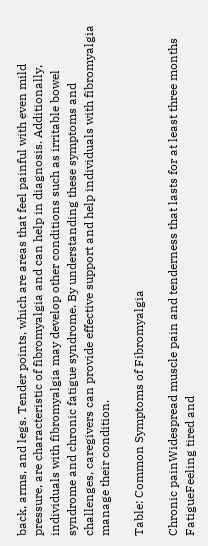back, arms, and legs. Tender points, which are areas that feel painful with even mild pressure, are characteristic of fibromyalgia and can help in diagnosis. Additionally, individuals with fibromyalgia may develop other conditions such as irritable bowel syndrome and chronic fatigue syndrome. By understanding these symptoms and challenges, caregivers can provide effective support and help individuals with fibromyalgia manage their condition.

Table: Common Symptoms of Fibromyalgia

Chronic painWidespread muscle pain and tenderness that lasts for at least three months
FatigueFeeling tired and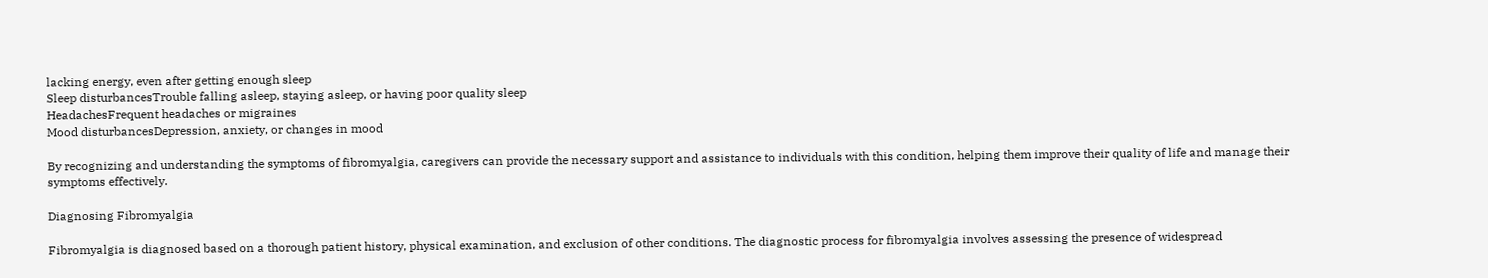lacking energy, even after getting enough sleep
Sleep disturbancesTrouble falling asleep, staying asleep, or having poor quality sleep
HeadachesFrequent headaches or migraines
Mood disturbancesDepression, anxiety, or changes in mood

By recognizing and understanding the symptoms of fibromyalgia, caregivers can provide the necessary support and assistance to individuals with this condition, helping them improve their quality of life and manage their symptoms effectively.

Diagnosing Fibromyalgia

Fibromyalgia is diagnosed based on a thorough patient history, physical examination, and exclusion of other conditions. The diagnostic process for fibromyalgia involves assessing the presence of widespread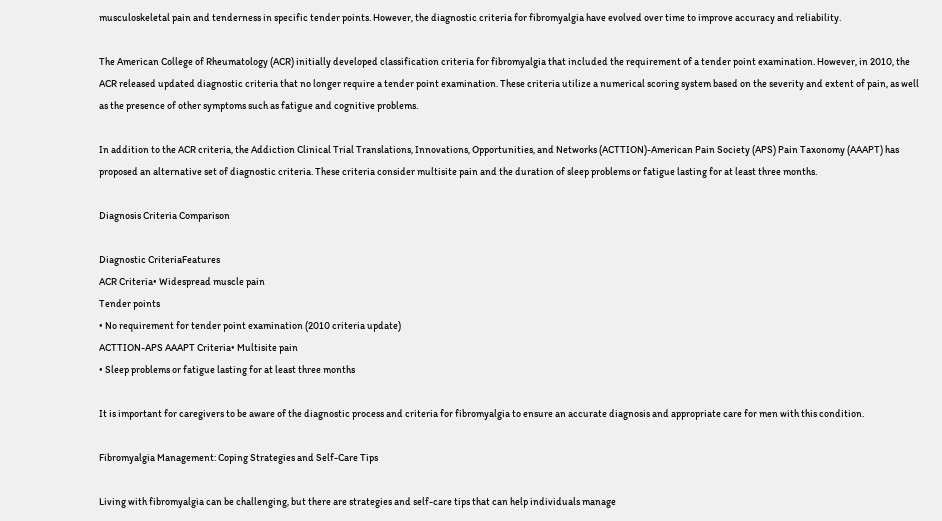musculoskeletal pain and tenderness in specific tender points. However, the diagnostic criteria for fibromyalgia have evolved over time to improve accuracy and reliability.

The American College of Rheumatology (ACR) initially developed classification criteria for fibromyalgia that included the requirement of a tender point examination. However, in 2010, the ACR released updated diagnostic criteria that no longer require a tender point examination. These criteria utilize a numerical scoring system based on the severity and extent of pain, as well as the presence of other symptoms such as fatigue and cognitive problems.

In addition to the ACR criteria, the Addiction Clinical Trial Translations, Innovations, Opportunities, and Networks (ACTTION)-American Pain Society (APS) Pain Taxonomy (AAAPT) has proposed an alternative set of diagnostic criteria. These criteria consider multisite pain and the duration of sleep problems or fatigue lasting for at least three months.

Diagnosis Criteria Comparison

Diagnostic CriteriaFeatures
ACR Criteria• Widespread muscle pain
Tender points
• No requirement for tender point examination (2010 criteria update)
ACTTION-APS AAAPT Criteria• Multisite pain
• Sleep problems or fatigue lasting for at least three months

It is important for caregivers to be aware of the diagnostic process and criteria for fibromyalgia to ensure an accurate diagnosis and appropriate care for men with this condition.

Fibromyalgia Management: Coping Strategies and Self-Care Tips

Living with fibromyalgia can be challenging, but there are strategies and self-care tips that can help individuals manage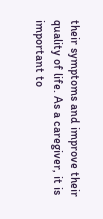their symptoms and improve their quality of life. As a caregiver, it is important to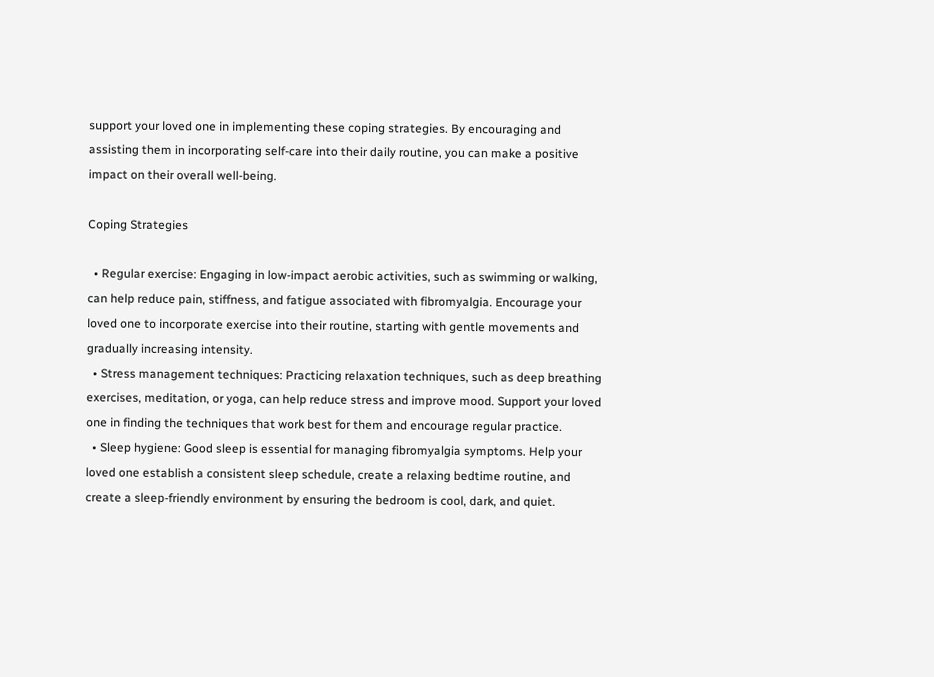support your loved one in implementing these coping strategies. By encouraging and assisting them in incorporating self-care into their daily routine, you can make a positive impact on their overall well-being.

Coping Strategies

  • Regular exercise: Engaging in low-impact aerobic activities, such as swimming or walking, can help reduce pain, stiffness, and fatigue associated with fibromyalgia. Encourage your loved one to incorporate exercise into their routine, starting with gentle movements and gradually increasing intensity.
  • Stress management techniques: Practicing relaxation techniques, such as deep breathing exercises, meditation, or yoga, can help reduce stress and improve mood. Support your loved one in finding the techniques that work best for them and encourage regular practice.
  • Sleep hygiene: Good sleep is essential for managing fibromyalgia symptoms. Help your loved one establish a consistent sleep schedule, create a relaxing bedtime routine, and create a sleep-friendly environment by ensuring the bedroom is cool, dark, and quiet.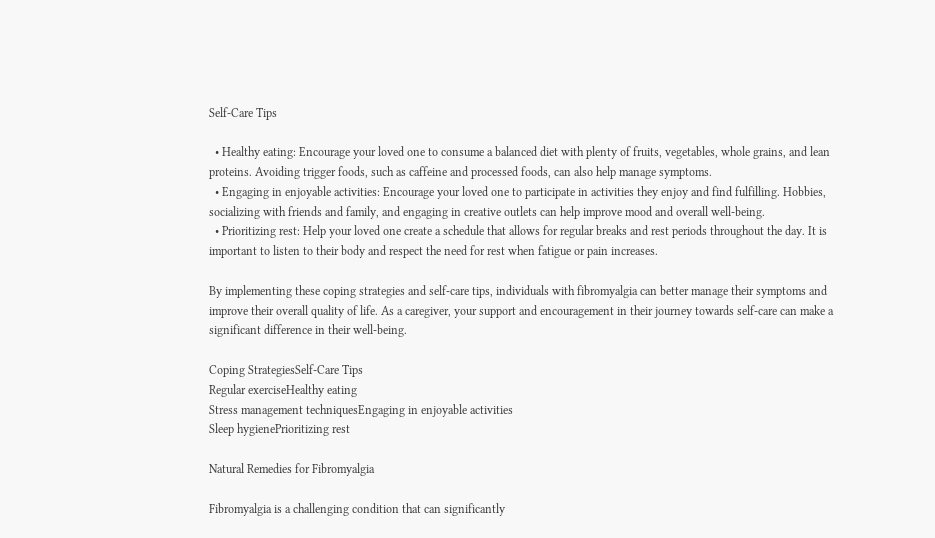Self-Care Tips

  • Healthy eating: Encourage your loved one to consume a balanced diet with plenty of fruits, vegetables, whole grains, and lean proteins. Avoiding trigger foods, such as caffeine and processed foods, can also help manage symptoms.
  • Engaging in enjoyable activities: Encourage your loved one to participate in activities they enjoy and find fulfilling. Hobbies, socializing with friends and family, and engaging in creative outlets can help improve mood and overall well-being.
  • Prioritizing rest: Help your loved one create a schedule that allows for regular breaks and rest periods throughout the day. It is important to listen to their body and respect the need for rest when fatigue or pain increases.

By implementing these coping strategies and self-care tips, individuals with fibromyalgia can better manage their symptoms and improve their overall quality of life. As a caregiver, your support and encouragement in their journey towards self-care can make a significant difference in their well-being.

Coping StrategiesSelf-Care Tips
Regular exerciseHealthy eating
Stress management techniquesEngaging in enjoyable activities
Sleep hygienePrioritizing rest

Natural Remedies for Fibromyalgia

Fibromyalgia is a challenging condition that can significantly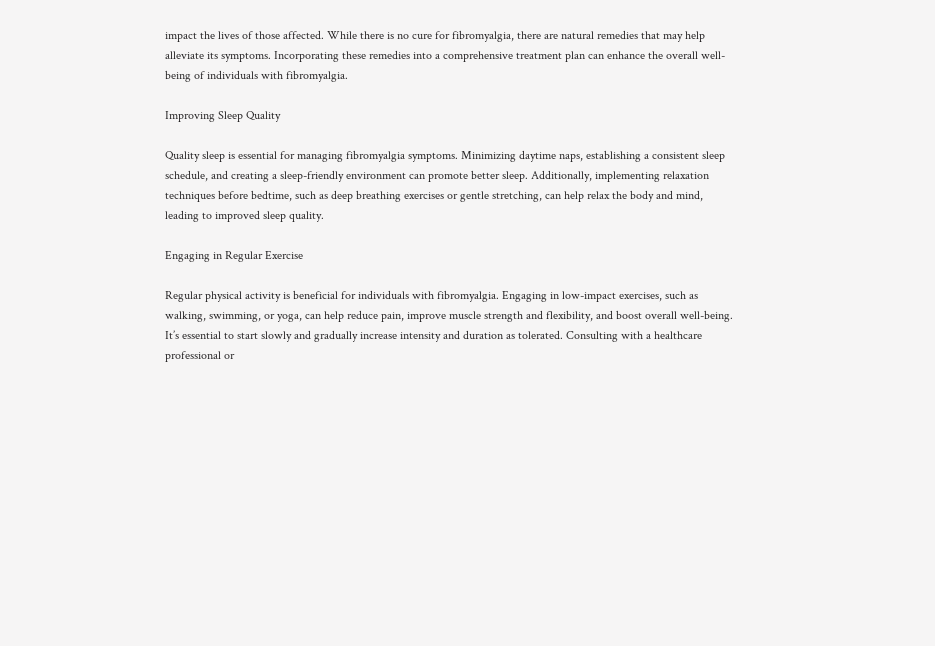impact the lives of those affected. While there is no cure for fibromyalgia, there are natural remedies that may help alleviate its symptoms. Incorporating these remedies into a comprehensive treatment plan can enhance the overall well-being of individuals with fibromyalgia.

Improving Sleep Quality

Quality sleep is essential for managing fibromyalgia symptoms. Minimizing daytime naps, establishing a consistent sleep schedule, and creating a sleep-friendly environment can promote better sleep. Additionally, implementing relaxation techniques before bedtime, such as deep breathing exercises or gentle stretching, can help relax the body and mind, leading to improved sleep quality.

Engaging in Regular Exercise

Regular physical activity is beneficial for individuals with fibromyalgia. Engaging in low-impact exercises, such as walking, swimming, or yoga, can help reduce pain, improve muscle strength and flexibility, and boost overall well-being. It’s essential to start slowly and gradually increase intensity and duration as tolerated. Consulting with a healthcare professional or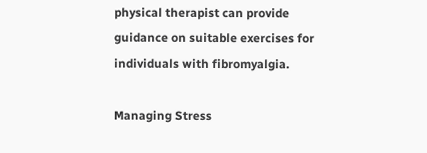physical therapist can provide guidance on suitable exercises for individuals with fibromyalgia.

Managing Stress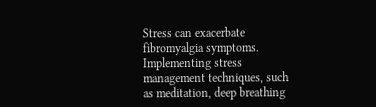Stress can exacerbate fibromyalgia symptoms. Implementing stress management techniques, such as meditation, deep breathing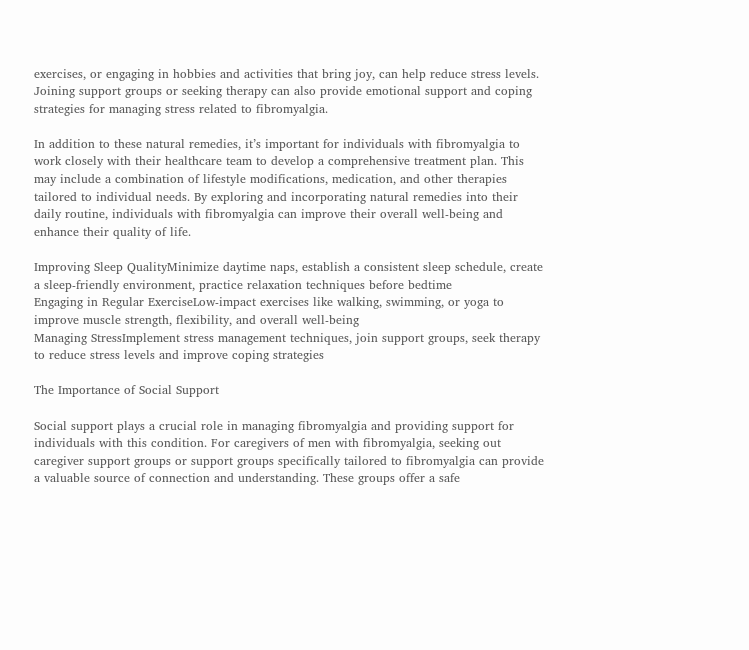exercises, or engaging in hobbies and activities that bring joy, can help reduce stress levels. Joining support groups or seeking therapy can also provide emotional support and coping strategies for managing stress related to fibromyalgia.

In addition to these natural remedies, it’s important for individuals with fibromyalgia to work closely with their healthcare team to develop a comprehensive treatment plan. This may include a combination of lifestyle modifications, medication, and other therapies tailored to individual needs. By exploring and incorporating natural remedies into their daily routine, individuals with fibromyalgia can improve their overall well-being and enhance their quality of life.

Improving Sleep QualityMinimize daytime naps, establish a consistent sleep schedule, create a sleep-friendly environment, practice relaxation techniques before bedtime
Engaging in Regular ExerciseLow-impact exercises like walking, swimming, or yoga to improve muscle strength, flexibility, and overall well-being
Managing StressImplement stress management techniques, join support groups, seek therapy to reduce stress levels and improve coping strategies

The Importance of Social Support

Social support plays a crucial role in managing fibromyalgia and providing support for individuals with this condition. For caregivers of men with fibromyalgia, seeking out caregiver support groups or support groups specifically tailored to fibromyalgia can provide a valuable source of connection and understanding. These groups offer a safe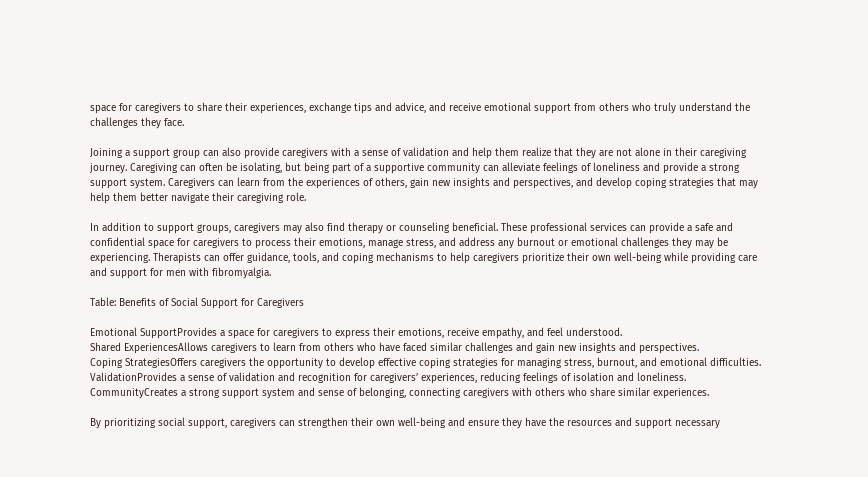space for caregivers to share their experiences, exchange tips and advice, and receive emotional support from others who truly understand the challenges they face.

Joining a support group can also provide caregivers with a sense of validation and help them realize that they are not alone in their caregiving journey. Caregiving can often be isolating, but being part of a supportive community can alleviate feelings of loneliness and provide a strong support system. Caregivers can learn from the experiences of others, gain new insights and perspectives, and develop coping strategies that may help them better navigate their caregiving role.

In addition to support groups, caregivers may also find therapy or counseling beneficial. These professional services can provide a safe and confidential space for caregivers to process their emotions, manage stress, and address any burnout or emotional challenges they may be experiencing. Therapists can offer guidance, tools, and coping mechanisms to help caregivers prioritize their own well-being while providing care and support for men with fibromyalgia.

Table: Benefits of Social Support for Caregivers

Emotional SupportProvides a space for caregivers to express their emotions, receive empathy, and feel understood.
Shared ExperiencesAllows caregivers to learn from others who have faced similar challenges and gain new insights and perspectives.
Coping StrategiesOffers caregivers the opportunity to develop effective coping strategies for managing stress, burnout, and emotional difficulties.
ValidationProvides a sense of validation and recognition for caregivers’ experiences, reducing feelings of isolation and loneliness.
CommunityCreates a strong support system and sense of belonging, connecting caregivers with others who share similar experiences.

By prioritizing social support, caregivers can strengthen their own well-being and ensure they have the resources and support necessary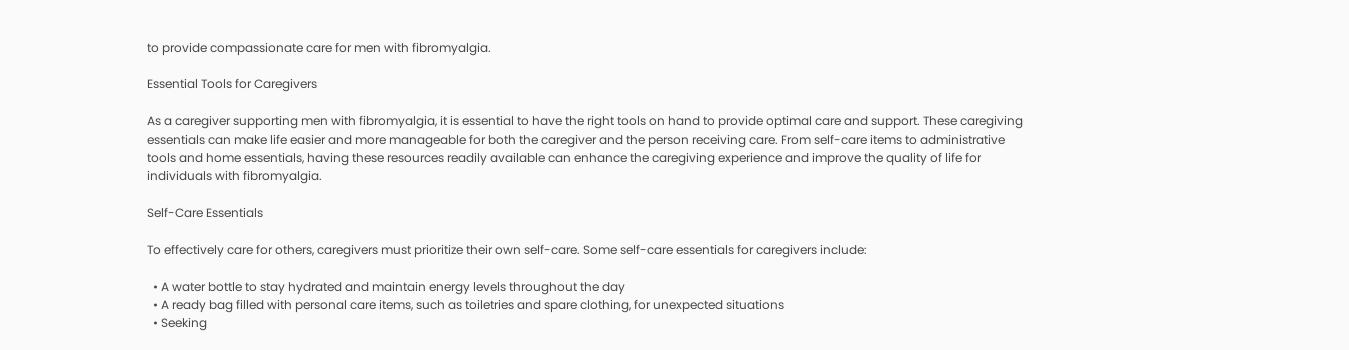to provide compassionate care for men with fibromyalgia.

Essential Tools for Caregivers

As a caregiver supporting men with fibromyalgia, it is essential to have the right tools on hand to provide optimal care and support. These caregiving essentials can make life easier and more manageable for both the caregiver and the person receiving care. From self-care items to administrative tools and home essentials, having these resources readily available can enhance the caregiving experience and improve the quality of life for individuals with fibromyalgia.

Self-Care Essentials

To effectively care for others, caregivers must prioritize their own self-care. Some self-care essentials for caregivers include:

  • A water bottle to stay hydrated and maintain energy levels throughout the day
  • A ready bag filled with personal care items, such as toiletries and spare clothing, for unexpected situations
  • Seeking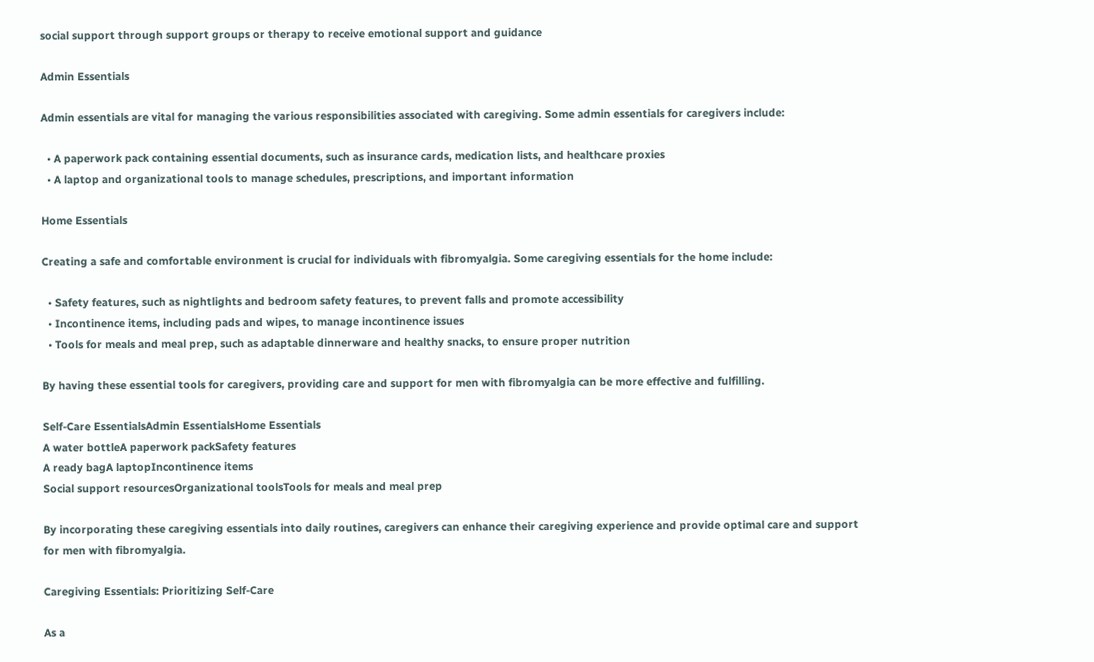social support through support groups or therapy to receive emotional support and guidance

Admin Essentials

Admin essentials are vital for managing the various responsibilities associated with caregiving. Some admin essentials for caregivers include:

  • A paperwork pack containing essential documents, such as insurance cards, medication lists, and healthcare proxies
  • A laptop and organizational tools to manage schedules, prescriptions, and important information

Home Essentials

Creating a safe and comfortable environment is crucial for individuals with fibromyalgia. Some caregiving essentials for the home include:

  • Safety features, such as nightlights and bedroom safety features, to prevent falls and promote accessibility
  • Incontinence items, including pads and wipes, to manage incontinence issues
  • Tools for meals and meal prep, such as adaptable dinnerware and healthy snacks, to ensure proper nutrition

By having these essential tools for caregivers, providing care and support for men with fibromyalgia can be more effective and fulfilling.

Self-Care EssentialsAdmin EssentialsHome Essentials
A water bottleA paperwork packSafety features
A ready bagA laptopIncontinence items
Social support resourcesOrganizational toolsTools for meals and meal prep

By incorporating these caregiving essentials into daily routines, caregivers can enhance their caregiving experience and provide optimal care and support for men with fibromyalgia.

Caregiving Essentials: Prioritizing Self-Care

As a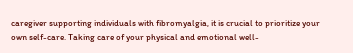caregiver supporting individuals with fibromyalgia, it is crucial to prioritize your own self-care. Taking care of your physical and emotional well-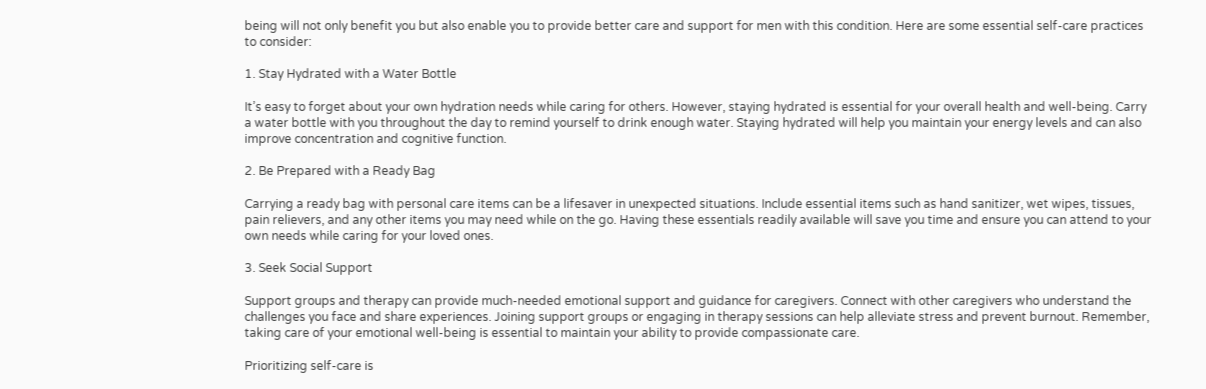being will not only benefit you but also enable you to provide better care and support for men with this condition. Here are some essential self-care practices to consider:

1. Stay Hydrated with a Water Bottle

It’s easy to forget about your own hydration needs while caring for others. However, staying hydrated is essential for your overall health and well-being. Carry a water bottle with you throughout the day to remind yourself to drink enough water. Staying hydrated will help you maintain your energy levels and can also improve concentration and cognitive function.

2. Be Prepared with a Ready Bag

Carrying a ready bag with personal care items can be a lifesaver in unexpected situations. Include essential items such as hand sanitizer, wet wipes, tissues, pain relievers, and any other items you may need while on the go. Having these essentials readily available will save you time and ensure you can attend to your own needs while caring for your loved ones.

3. Seek Social Support

Support groups and therapy can provide much-needed emotional support and guidance for caregivers. Connect with other caregivers who understand the challenges you face and share experiences. Joining support groups or engaging in therapy sessions can help alleviate stress and prevent burnout. Remember, taking care of your emotional well-being is essential to maintain your ability to provide compassionate care.

Prioritizing self-care is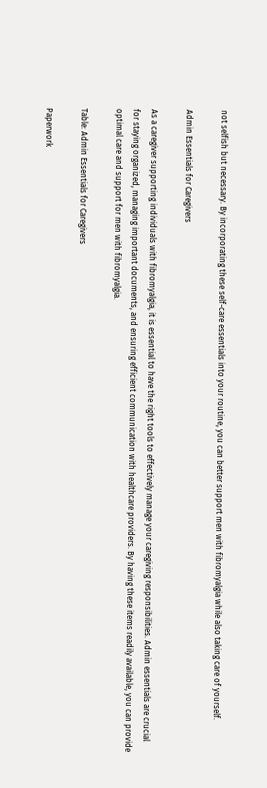not selfish but necessary. By incorporating these self-care essentials into your routine, you can better support men with fibromyalgia while also taking care of yourself.

Admin Essentials for Caregivers

As a caregiver supporting individuals with fibromyalgia, it is essential to have the right tools to effectively manage your caregiving responsibilities. Admin essentials are crucial for staying organized, managing important documents, and ensuring efficient communication with healthcare providers. By having these items readily available, you can provide optimal care and support for men with fibromyalgia.

Table: Admin Essentials for Caregivers

Paperwork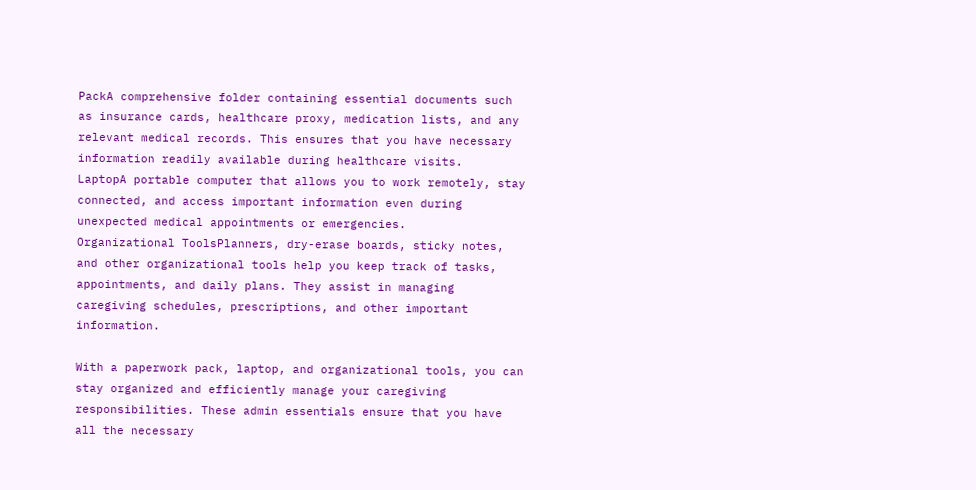PackA comprehensive folder containing essential documents such as insurance cards, healthcare proxy, medication lists, and any relevant medical records. This ensures that you have necessary information readily available during healthcare visits.
LaptopA portable computer that allows you to work remotely, stay connected, and access important information even during unexpected medical appointments or emergencies.
Organizational ToolsPlanners, dry-erase boards, sticky notes, and other organizational tools help you keep track of tasks, appointments, and daily plans. They assist in managing caregiving schedules, prescriptions, and other important information.

With a paperwork pack, laptop, and organizational tools, you can stay organized and efficiently manage your caregiving responsibilities. These admin essentials ensure that you have all the necessary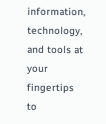information, technology, and tools at your fingertips to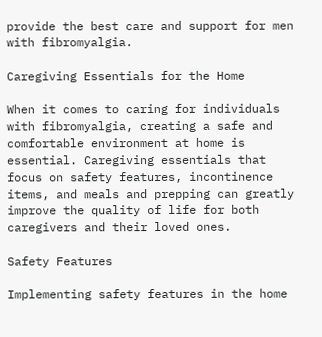provide the best care and support for men with fibromyalgia.

Caregiving Essentials for the Home

When it comes to caring for individuals with fibromyalgia, creating a safe and comfortable environment at home is essential. Caregiving essentials that focus on safety features, incontinence items, and meals and prepping can greatly improve the quality of life for both caregivers and their loved ones.

Safety Features

Implementing safety features in the home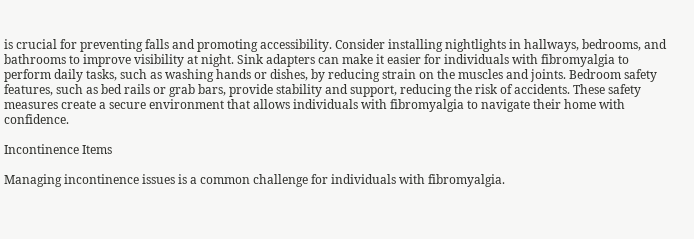is crucial for preventing falls and promoting accessibility. Consider installing nightlights in hallways, bedrooms, and bathrooms to improve visibility at night. Sink adapters can make it easier for individuals with fibromyalgia to perform daily tasks, such as washing hands or dishes, by reducing strain on the muscles and joints. Bedroom safety features, such as bed rails or grab bars, provide stability and support, reducing the risk of accidents. These safety measures create a secure environment that allows individuals with fibromyalgia to navigate their home with confidence.

Incontinence Items

Managing incontinence issues is a common challenge for individuals with fibromyalgia.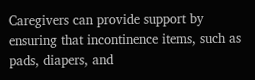Caregivers can provide support by ensuring that incontinence items, such as pads, diapers, and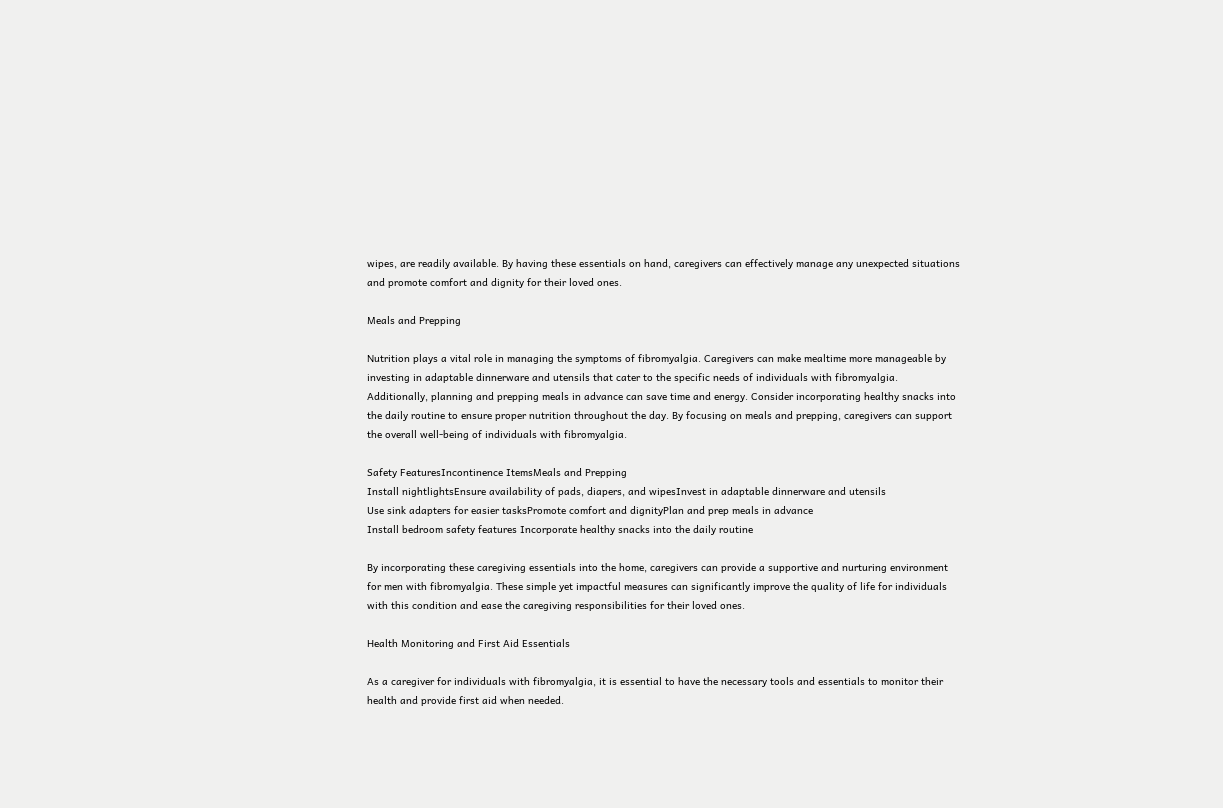wipes, are readily available. By having these essentials on hand, caregivers can effectively manage any unexpected situations and promote comfort and dignity for their loved ones.

Meals and Prepping

Nutrition plays a vital role in managing the symptoms of fibromyalgia. Caregivers can make mealtime more manageable by investing in adaptable dinnerware and utensils that cater to the specific needs of individuals with fibromyalgia. Additionally, planning and prepping meals in advance can save time and energy. Consider incorporating healthy snacks into the daily routine to ensure proper nutrition throughout the day. By focusing on meals and prepping, caregivers can support the overall well-being of individuals with fibromyalgia.

Safety FeaturesIncontinence ItemsMeals and Prepping
Install nightlightsEnsure availability of pads, diapers, and wipesInvest in adaptable dinnerware and utensils
Use sink adapters for easier tasksPromote comfort and dignityPlan and prep meals in advance
Install bedroom safety features Incorporate healthy snacks into the daily routine

By incorporating these caregiving essentials into the home, caregivers can provide a supportive and nurturing environment for men with fibromyalgia. These simple yet impactful measures can significantly improve the quality of life for individuals with this condition and ease the caregiving responsibilities for their loved ones.

Health Monitoring and First Aid Essentials

As a caregiver for individuals with fibromyalgia, it is essential to have the necessary tools and essentials to monitor their health and provide first aid when needed.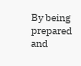By being prepared and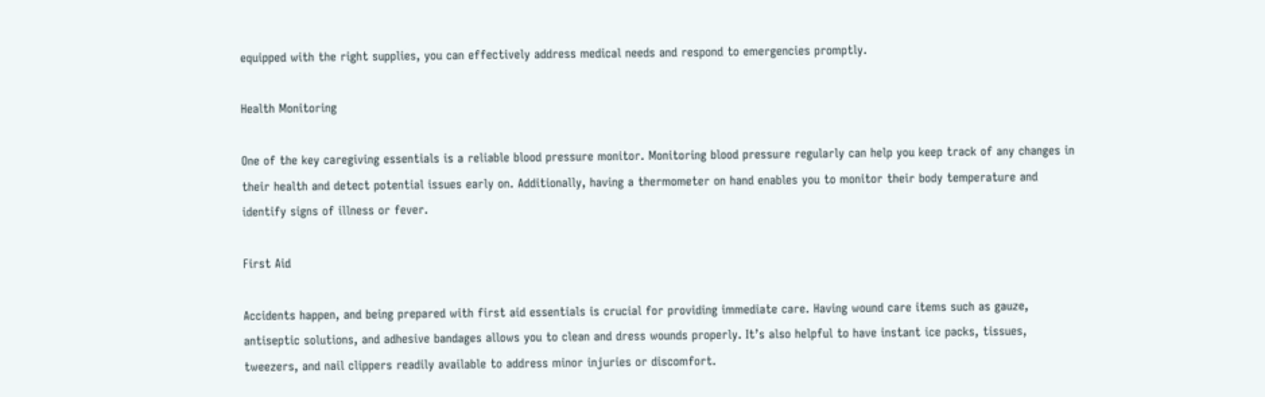equipped with the right supplies, you can effectively address medical needs and respond to emergencies promptly.

Health Monitoring

One of the key caregiving essentials is a reliable blood pressure monitor. Monitoring blood pressure regularly can help you keep track of any changes in their health and detect potential issues early on. Additionally, having a thermometer on hand enables you to monitor their body temperature and identify signs of illness or fever.

First Aid

Accidents happen, and being prepared with first aid essentials is crucial for providing immediate care. Having wound care items such as gauze, antiseptic solutions, and adhesive bandages allows you to clean and dress wounds properly. It’s also helpful to have instant ice packs, tissues, tweezers, and nail clippers readily available to address minor injuries or discomfort.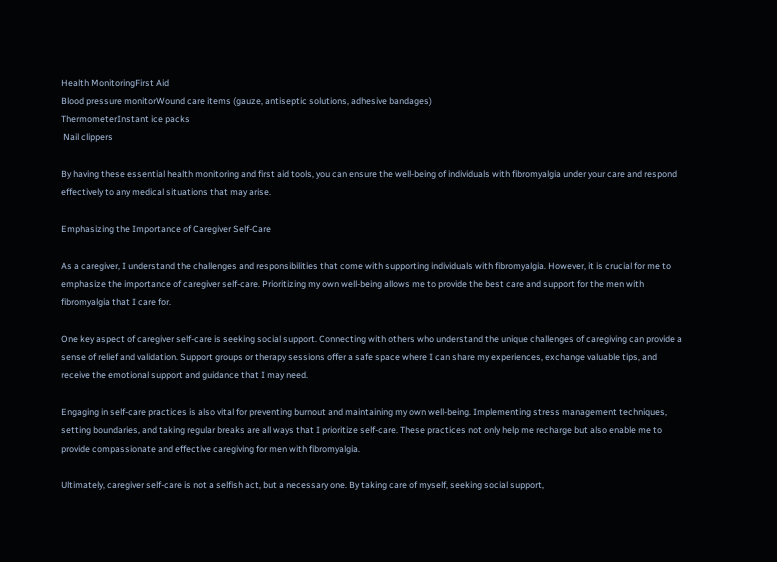Health MonitoringFirst Aid
Blood pressure monitorWound care items (gauze, antiseptic solutions, adhesive bandages)
ThermometerInstant ice packs
 Nail clippers

By having these essential health monitoring and first aid tools, you can ensure the well-being of individuals with fibromyalgia under your care and respond effectively to any medical situations that may arise.

Emphasizing the Importance of Caregiver Self-Care

As a caregiver, I understand the challenges and responsibilities that come with supporting individuals with fibromyalgia. However, it is crucial for me to emphasize the importance of caregiver self-care. Prioritizing my own well-being allows me to provide the best care and support for the men with fibromyalgia that I care for.

One key aspect of caregiver self-care is seeking social support. Connecting with others who understand the unique challenges of caregiving can provide a sense of relief and validation. Support groups or therapy sessions offer a safe space where I can share my experiences, exchange valuable tips, and receive the emotional support and guidance that I may need.

Engaging in self-care practices is also vital for preventing burnout and maintaining my own well-being. Implementing stress management techniques, setting boundaries, and taking regular breaks are all ways that I prioritize self-care. These practices not only help me recharge but also enable me to provide compassionate and effective caregiving for men with fibromyalgia.

Ultimately, caregiver self-care is not a selfish act, but a necessary one. By taking care of myself, seeking social support,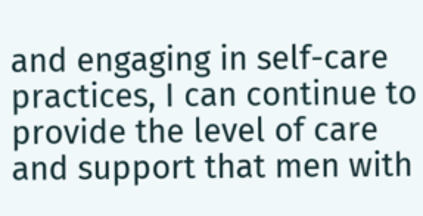and engaging in self-care practices, I can continue to provide the level of care and support that men with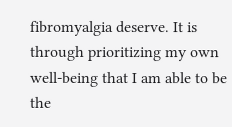fibromyalgia deserve. It is through prioritizing my own well-being that I am able to be the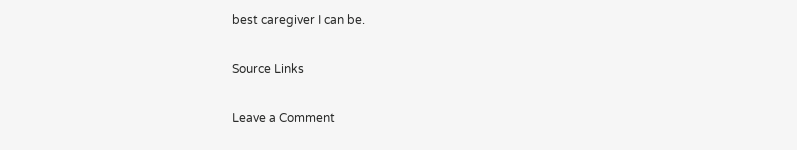best caregiver I can be.

Source Links

Leave a Comment